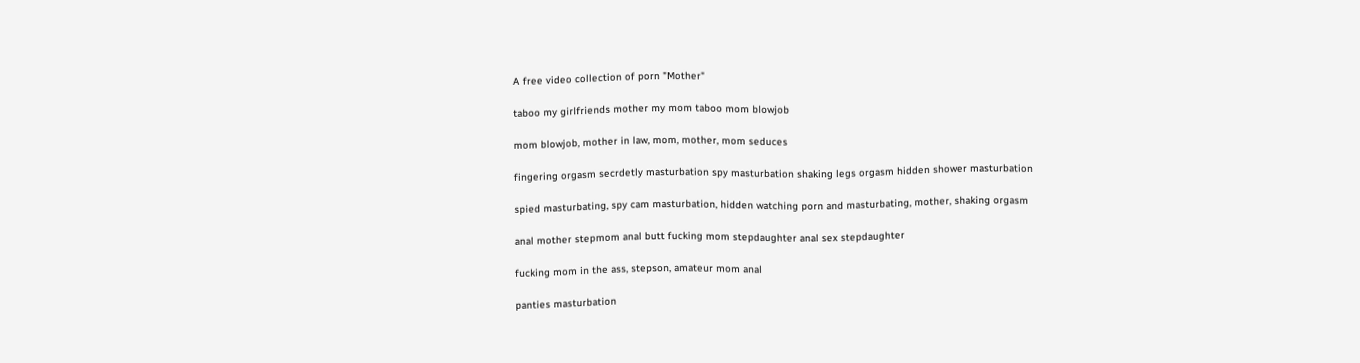A free video collection of porn "Mother"

taboo my girlfriends mother my mom taboo mom blowjob

mom blowjob, mother in law, mom, mother, mom seduces

fingering orgasm secrdetly masturbation spy masturbation shaking legs orgasm hidden shower masturbation

spied masturbating, spy cam masturbation, hidden watching porn and masturbating, mother, shaking orgasm

anal mother stepmom anal butt fucking mom stepdaughter anal sex stepdaughter

fucking mom in the ass, stepson, amateur mom anal

panties masturbation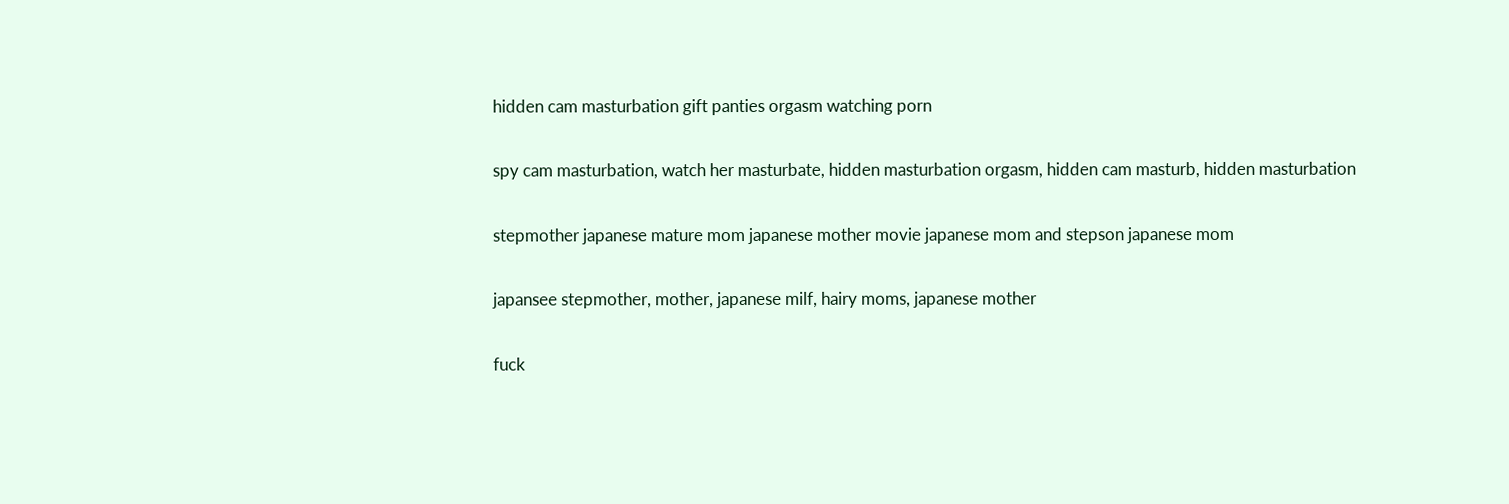hidden cam masturbation gift panties orgasm watching porn

spy cam masturbation, watch her masturbate, hidden masturbation orgasm, hidden cam masturb, hidden masturbation

stepmother japanese mature mom japanese mother movie japanese mom and stepson japanese mom

japansee stepmother, mother, japanese milf, hairy moms, japanese mother

fuck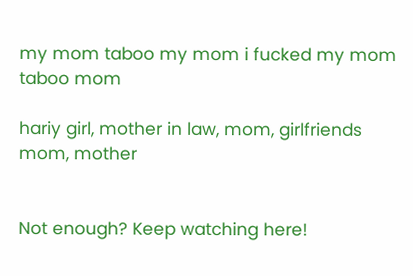my mom taboo my mom i fucked my mom taboo mom

hariy girl, mother in law, mom, girlfriends mom, mother


Not enough? Keep watching here!